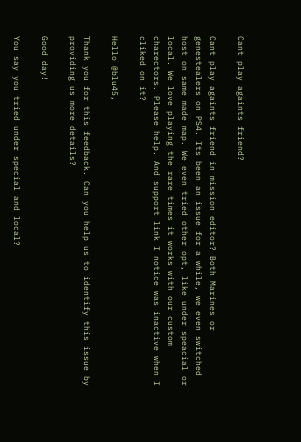Cant play againts friend?

Cant play againts friend in mission editor? Both Marines or genestealers on PS4. Its been an issue for a while, we even switched host on same made map. We even tried other opt, like under speacial or local. We love playing the rare times it works with our custom charectors. Please help. And support link I notice was inactive when I cliked on it?

Hello @blu45,

Thank you for this feedback. Can you help us to identify this issue by providing us more details?

Good day!

You say you tried under special and local?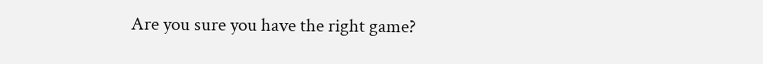Are you sure you have the right game?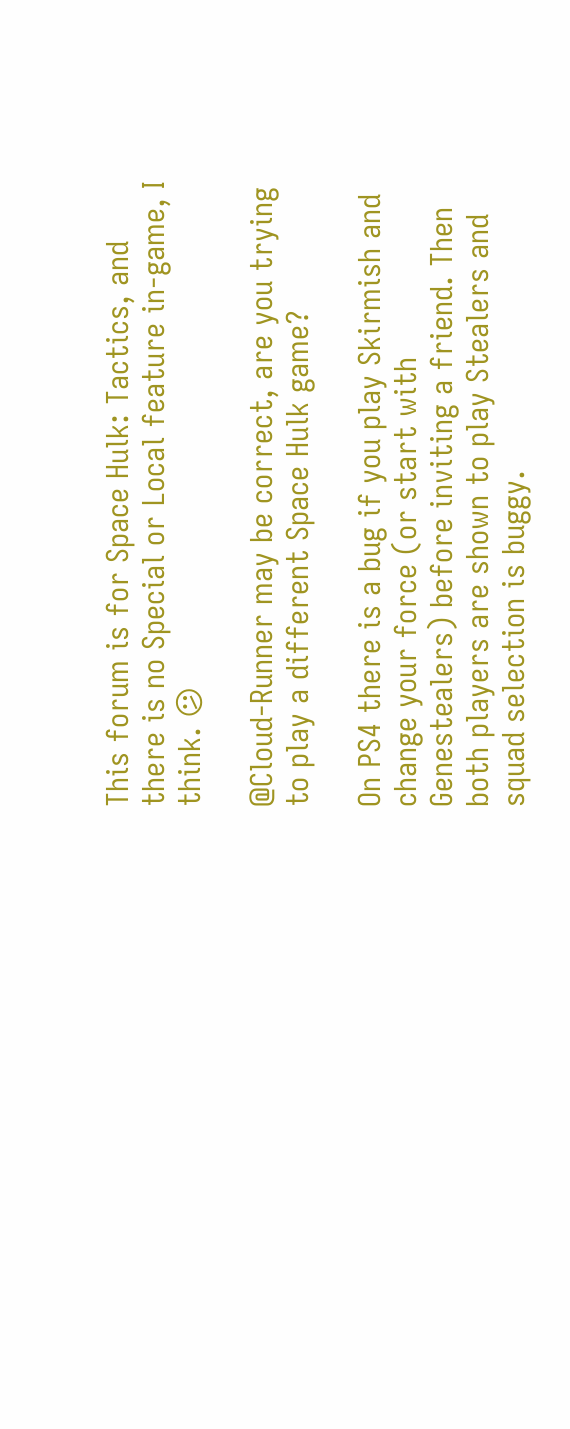This forum is for Space Hulk: Tactics, and there is no Special or Local feature in-game, I think. 😕

@Cloud-Runner may be correct, are you trying to play a different Space Hulk game?

On PS4 there is a bug if you play Skirmish and change your force (or start with Genestealers) before inviting a friend. Then both players are shown to play Stealers and squad selection is buggy.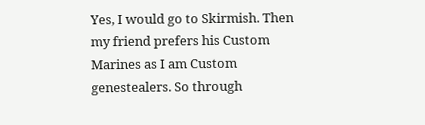Yes, I would go to Skirmish. Then my friend prefers his Custom Marines as I am Custom genestealers. So through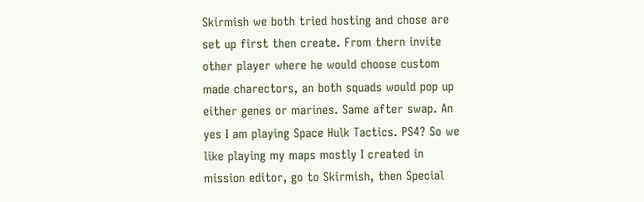Skirmish we both tried hosting and chose are set up first then create. From thern invite other player where he would choose custom made charectors, an both squads would pop up either genes or marines. Same after swap. An yes I am playing Space Hulk Tactics. PS4? So we like playing my maps mostly I created in mission editor, go to Skirmish, then Special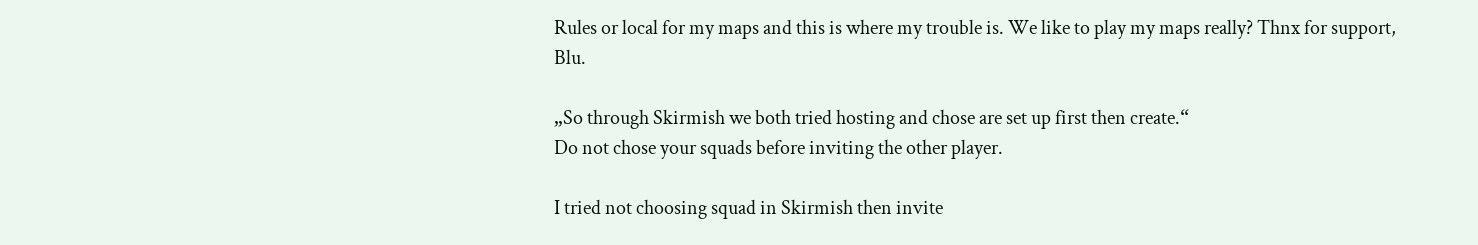Rules or local for my maps and this is where my trouble is. We like to play my maps really? Thnx for support, Blu.

„So through Skirmish we both tried hosting and chose are set up first then create.“
Do not chose your squads before inviting the other player.

I tried not choosing squad in Skirmish then invite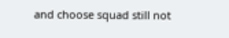and choose squad still not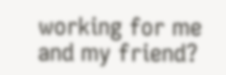working for me and my friend?